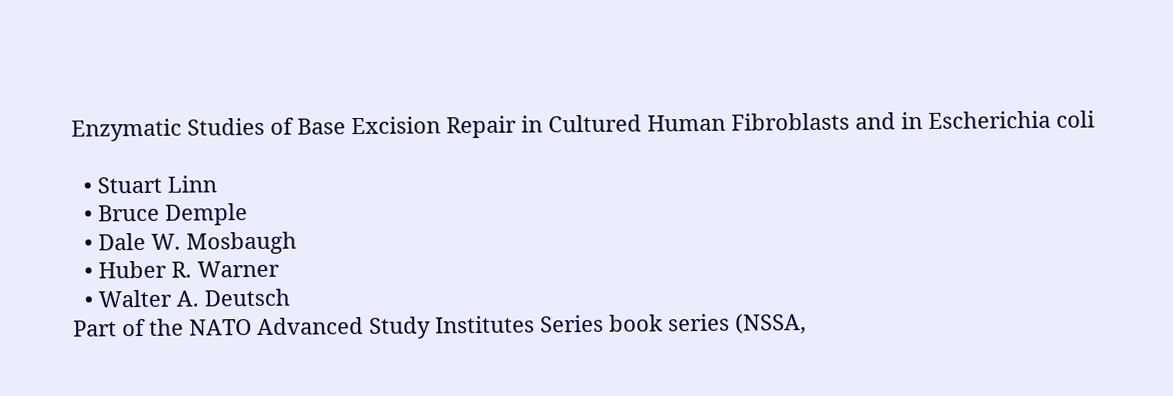Enzymatic Studies of Base Excision Repair in Cultured Human Fibroblasts and in Escherichia coli

  • Stuart Linn
  • Bruce Demple
  • Dale W. Mosbaugh
  • Huber R. Warner
  • Walter A. Deutsch
Part of the NATO Advanced Study Institutes Series book series (NSSA,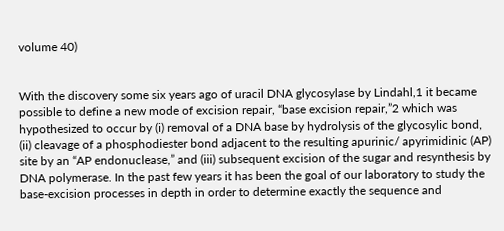volume 40)


With the discovery some six years ago of uracil DNA glycosylase by Lindahl,1 it became possible to define a new mode of excision repair, “base excision repair,”2 which was hypothesized to occur by (i) removal of a DNA base by hydrolysis of the glycosylic bond, (ii) cleavage of a phosphodiester bond adjacent to the resulting apurinic/ apyrimidinic (AP) site by an “AP endonuclease,” and (iii) subsequent excision of the sugar and resynthesis by DNA polymerase. In the past few years it has been the goal of our laboratory to study the base-excision processes in depth in order to determine exactly the sequence and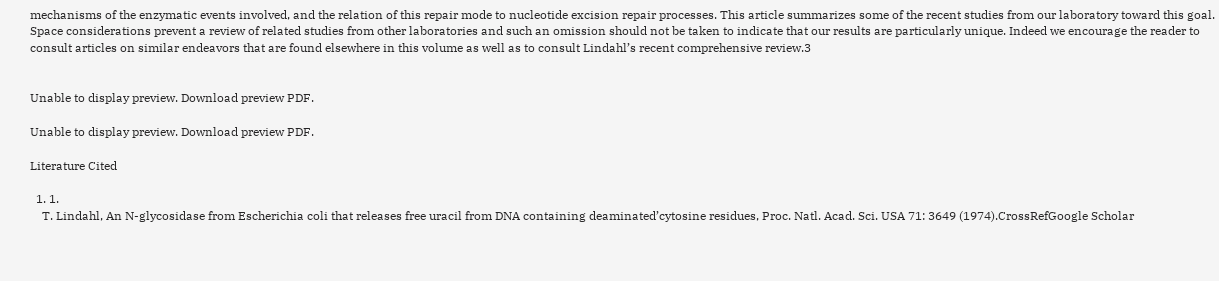mechanisms of the enzymatic events involved, and the relation of this repair mode to nucleotide excision repair processes. This article summarizes some of the recent studies from our laboratory toward this goal. Space considerations prevent a review of related studies from other laboratories and such an omission should not be taken to indicate that our results are particularly unique. Indeed we encourage the reader to consult articles on similar endeavors that are found elsewhere in this volume as well as to consult Lindahl’s recent comprehensive review.3


Unable to display preview. Download preview PDF.

Unable to display preview. Download preview PDF.

Literature Cited

  1. 1.
    T. Lindahl, An N-glycosidase from Escherichia coli that releases free uracil from DNA containing deaminated’cytosine residues, Proc. Natl. Acad. Sci. USA 71: 3649 (1974).CrossRefGoogle Scholar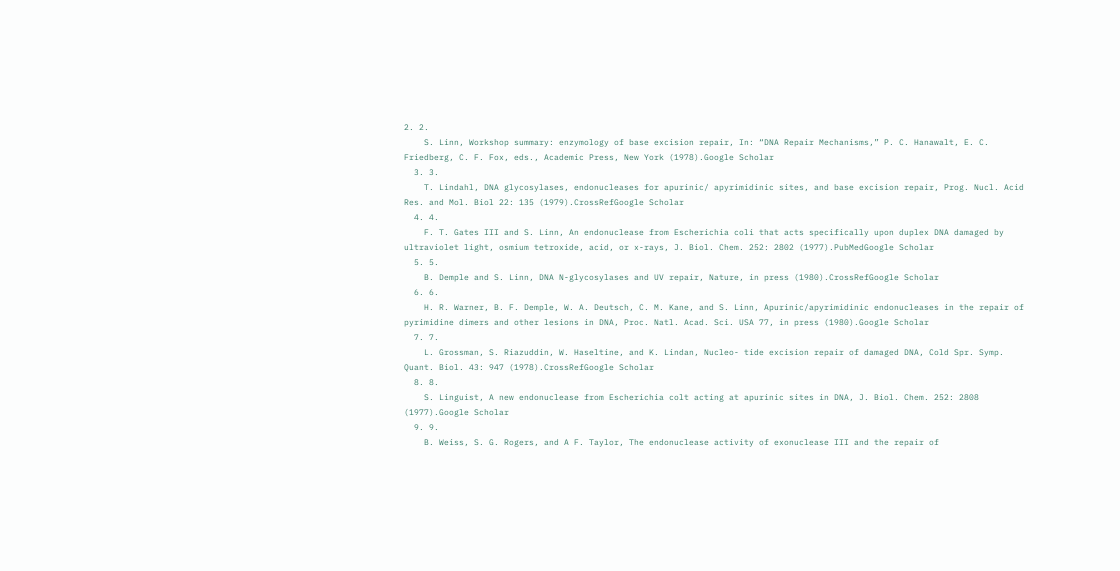2. 2.
    S. Linn, Workshop summary: enzymology of base excision repair, In: “DNA Repair Mechanisms,” P. C. Hanawalt, E. C. Friedberg, C. F. Fox, eds., Academic Press, New York (1978).Google Scholar
  3. 3.
    T. Lindahl, DNA glycosylases, endonucleases for apurinic/ apyrimidinic sites, and base excision repair, Prog. Nucl. Acid Res. and Mol. Biol 22: 135 (1979).CrossRefGoogle Scholar
  4. 4.
    F. T. Gates III and S. Linn, An endonuclease from Escherichia coli that acts specifically upon duplex DNA damaged by ultraviolet light, osmium tetroxide, acid, or x-rays, J. Biol. Chem. 252: 2802 (1977).PubMedGoogle Scholar
  5. 5.
    B. Demple and S. Linn, DNA N-glycosylases and UV repair, Nature, in press (1980).CrossRefGoogle Scholar
  6. 6.
    H. R. Warner, B. F. Demple, W. A. Deutsch, C. M. Kane, and S. Linn, Apurinic/apyrimidinic endonucleases in the repair of pyrimidine dimers and other lesions in DNA, Proc. Natl. Acad. Sci. USA 77, in press (1980).Google Scholar
  7. 7.
    L. Grossman, S. Riazuddin, W. Haseltine, and K. Lindan, Nucleo- tide excision repair of damaged DNA, Cold Spr. Symp. Quant. Biol. 43: 947 (1978).CrossRefGoogle Scholar
  8. 8.
    S. Linguist, A new endonuclease from Escherichia colt acting at apurinic sites in DNA, J. Biol. Chem. 252: 2808 (1977).Google Scholar
  9. 9.
    B. Weiss, S. G. Rogers, and A F. Taylor, The endonuclease activity of exonuclease III and the repair of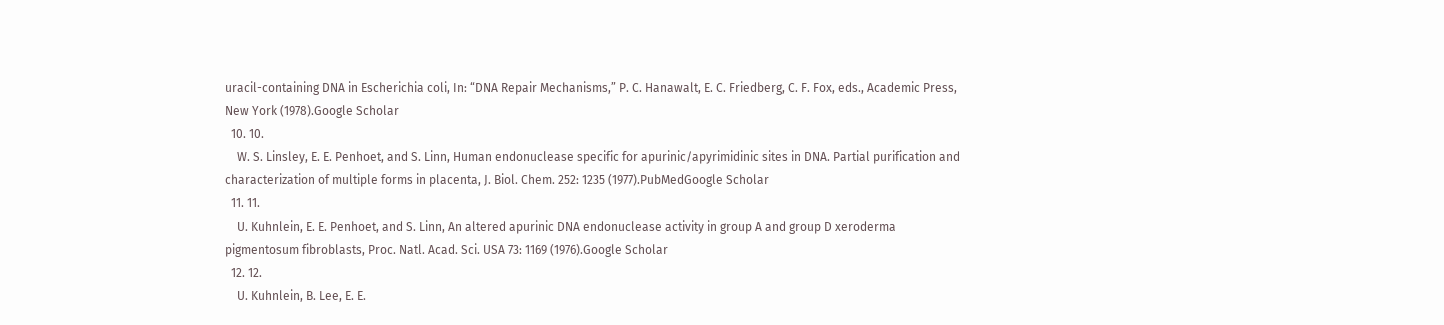uracil-containing DNA in Escherichia coli, In: “DNA Repair Mechanisms,” P. C. Hanawalt, E. C. Friedberg, C. F. Fox, eds., Academic Press, New York (1978).Google Scholar
  10. 10.
    W. S. Linsley, E. E. Penhoet, and S. Linn, Human endonuclease specific for apurinic/apyrimidinic sites in DNA. Partial purification and characterization of multiple forms in placenta, J. Biol. Chem. 252: 1235 (1977).PubMedGoogle Scholar
  11. 11.
    U. Kuhnlein, E. E. Penhoet, and S. Linn, An altered apurinic DNA endonuclease activity in group A and group D xeroderma pigmentosum fibroblasts, Proc. Natl. Acad. Sci. USA 73: 1169 (1976).Google Scholar
  12. 12.
    U. Kuhnlein, B. Lee, E. E.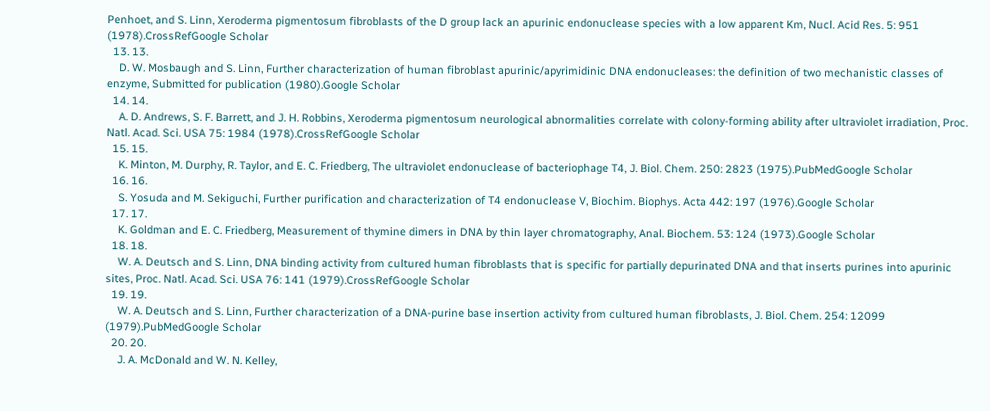Penhoet, and S. Linn, Xeroderma pigmentosum fibroblasts of the D group lack an apurinic endonuclease species with a low apparent Km, Nucl. Acid Res. 5: 951 (1978).CrossRefGoogle Scholar
  13. 13.
    D. W. Mosbaugh and S. Linn, Further characterization of human fibroblast apurinic/apyrimidinic DNA endonucleases: the definition of two mechanistic classes of enzyme, Submitted for publication (1980).Google Scholar
  14. 14.
    A. D. Andrews, S. F. Barrett, and J. H. Robbins, Xeroderma pigmentosum neurological abnormalities correlate with colony-forming ability after ultraviolet irradiation, Proc. Natl. Acad. Sci. USA 75: 1984 (1978).CrossRefGoogle Scholar
  15. 15.
    K. Minton, M. Durphy, R. Taylor, and E. C. Friedberg, The ultraviolet endonuclease of bacteriophage T4, J. Biol. Chem. 250: 2823 (1975).PubMedGoogle Scholar
  16. 16.
    S. Yosuda and M. Sekiguchi, Further purification and characterization of T4 endonuclease V, Biochim. Biophys. Acta 442: 197 (1976).Google Scholar
  17. 17.
    K. Goldman and E. C. Friedberg, Measurement of thymine dimers in DNA by thin layer chromatography, Anal. Biochem. 53: 124 (1973).Google Scholar
  18. 18.
    W. A. Deutsch and S. Linn, DNA binding activity from cultured human fibroblasts that is specific for partially depurinated DNA and that inserts purines into apurinic sites, Proc. Natl. Acad. Sci. USA 76: 141 (1979).CrossRefGoogle Scholar
  19. 19.
    W. A. Deutsch and S. Linn, Further characterization of a DNA-purine base insertion activity from cultured human fibroblasts, J. Biol. Chem. 254: 12099 (1979).PubMedGoogle Scholar
  20. 20.
    J. A. McDonald and W. N. Kelley,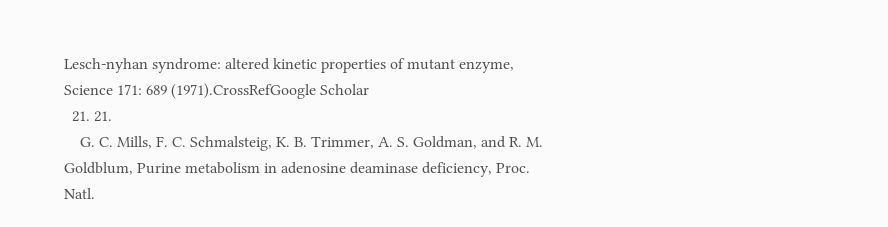Lesch-nyhan syndrome: altered kinetic properties of mutant enzyme, Science 171: 689 (1971).CrossRefGoogle Scholar
  21. 21.
    G. C. Mills, F. C. Schmalsteig, K. B. Trimmer, A. S. Goldman, and R. M. Goldblum, Purine metabolism in adenosine deaminase deficiency, Proc. Natl.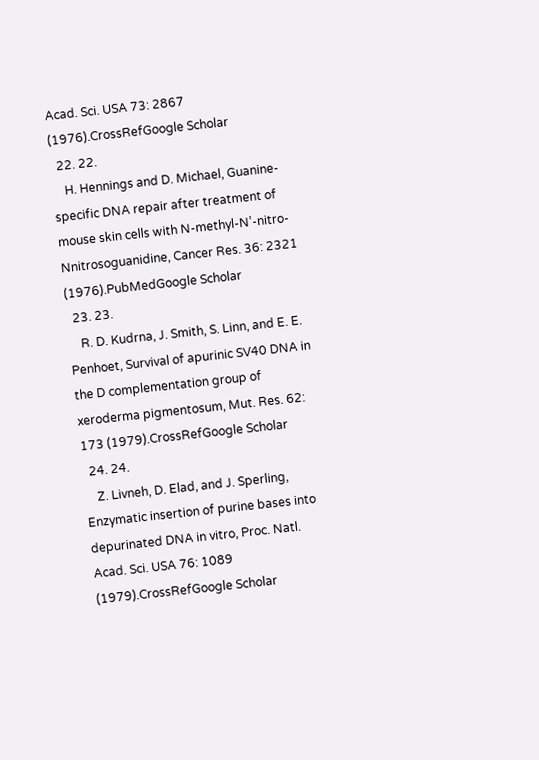Acad. Sci. USA 73: 2867 (1976).CrossRefGoogle Scholar
  22. 22.
    H. Hennings and D. Michael, Guanine-specific DNA repair after treatment of mouse skin cells with N-methyl-N’-nitro-Nnitrosoguanidine, Cancer Res. 36: 2321 (1976).PubMedGoogle Scholar
  23. 23.
    R. D. Kudrna, J. Smith, S. Linn, and E. E. Penhoet, Survival of apurinic SV40 DNA in the D complementation group of xeroderma pigmentosum, Mut. Res. 62: 173 (1979).CrossRefGoogle Scholar
  24. 24.
    Z. Livneh, D. Elad, and J. Sperling, Enzymatic insertion of purine bases into depurinated DNA in vitro, Proc. Natl. Acad. Sci. USA 76: 1089 (1979).CrossRefGoogle Scholar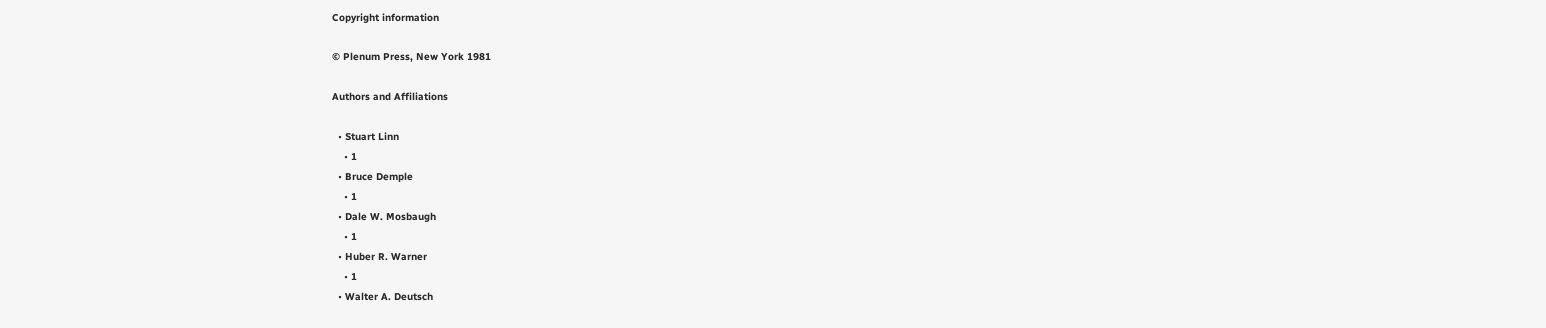Copyright information

© Plenum Press, New York 1981

Authors and Affiliations

  • Stuart Linn
    • 1
  • Bruce Demple
    • 1
  • Dale W. Mosbaugh
    • 1
  • Huber R. Warner
    • 1
  • Walter A. Deutsch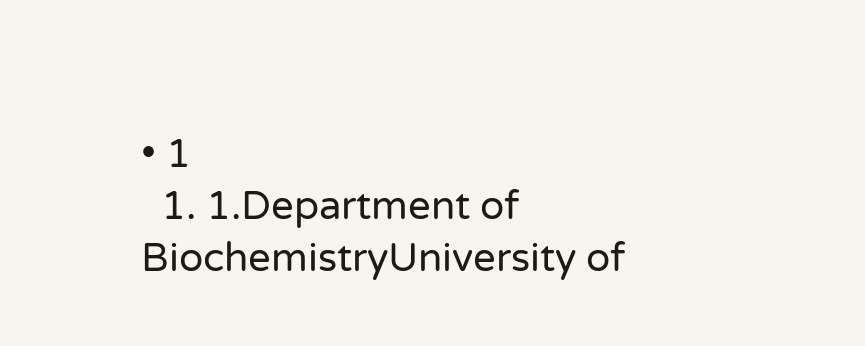• 1
  1. 1.Department of BiochemistryUniversity of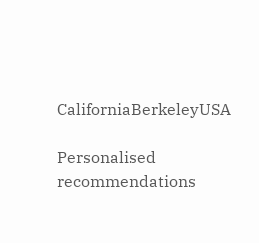CaliforniaBerkeleyUSA

Personalised recommendations